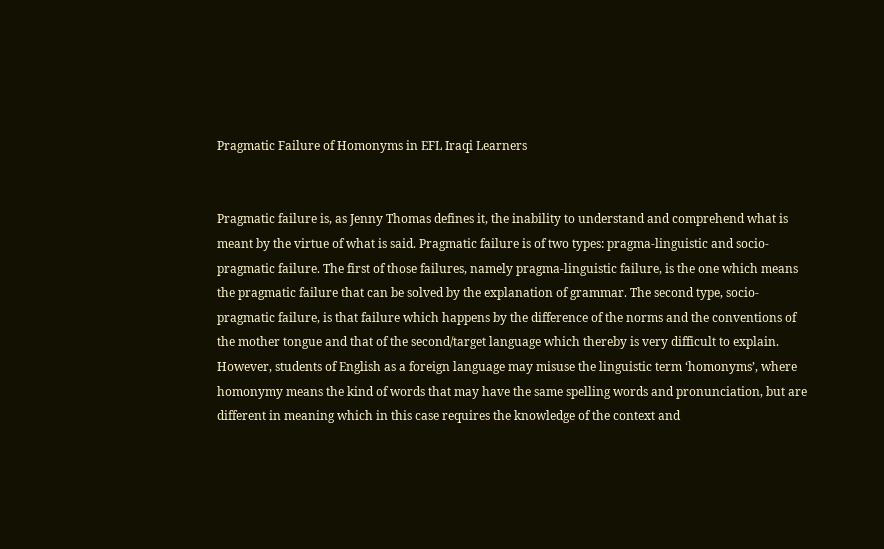Pragmatic Failure of Homonyms in EFL Iraqi Learners


Pragmatic failure is, as Jenny Thomas defines it, the inability to understand and comprehend what is meant by the virtue of what is said. Pragmatic failure is of two types: pragma-linguistic and socio-pragmatic failure. The first of those failures, namely pragma-linguistic failure, is the one which means the pragmatic failure that can be solved by the explanation of grammar. The second type, socio-pragmatic failure, is that failure which happens by the difference of the norms and the conventions of the mother tongue and that of the second/target language which thereby is very difficult to explain. However, students of English as a foreign language may misuse the linguistic term ‘homonyms’, where homonymy means the kind of words that may have the same spelling words and pronunciation, but are different in meaning which in this case requires the knowledge of the context and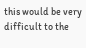this would be very difficult to the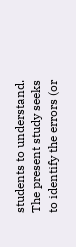students to understand. The present study seeks to identify the errors (or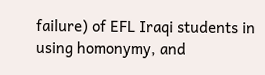failure) of EFL Iraqi students in using homonymy, and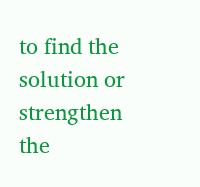to find the solution or strengthen the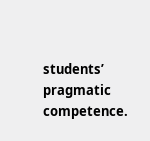students’ pragmatic competence.